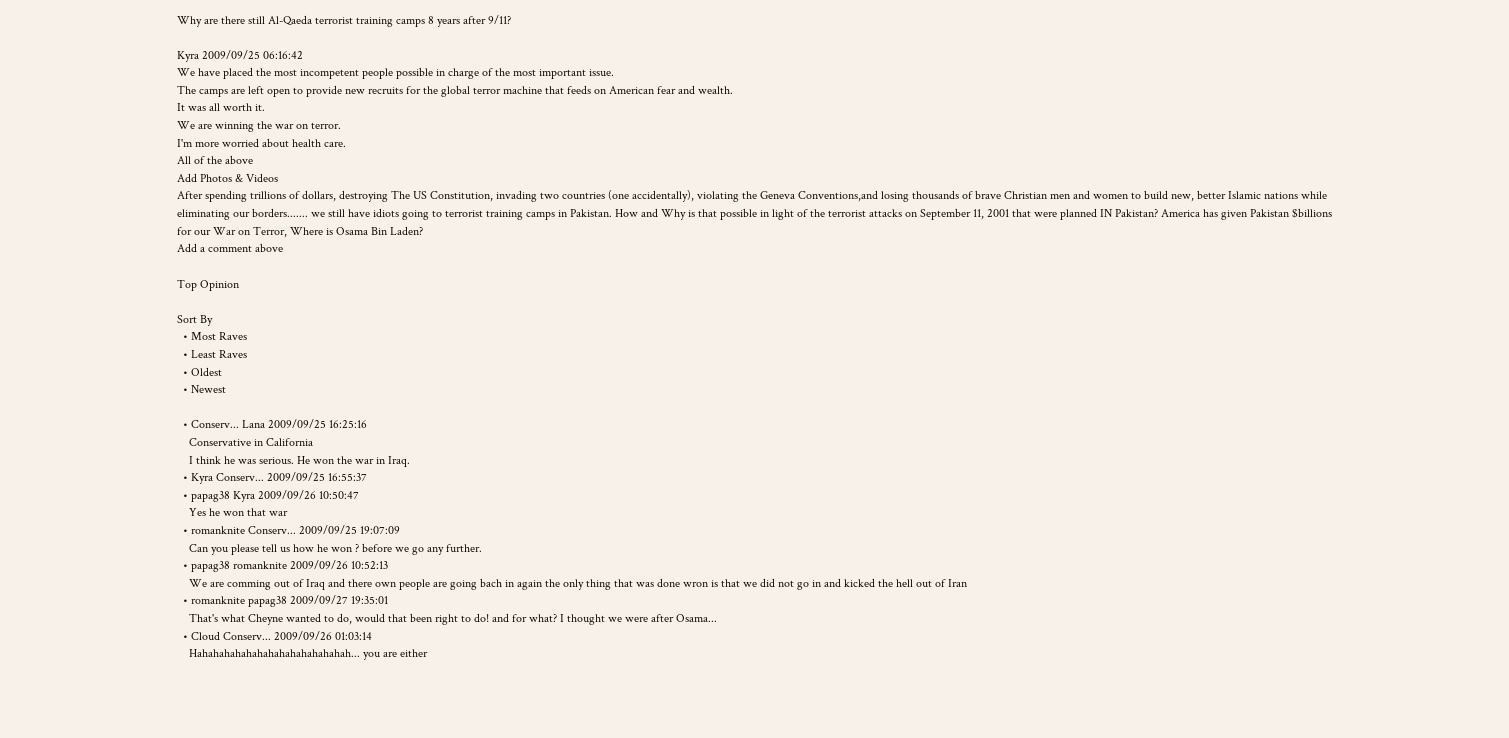Why are there still Al-Qaeda terrorist training camps 8 years after 9/11?

Kyra 2009/09/25 06:16:42
We have placed the most incompetent people possible in charge of the most important issue.
The camps are left open to provide new recruits for the global terror machine that feeds on American fear and wealth.
It was all worth it.
We are winning the war on terror.
I'm more worried about health care.
All of the above
Add Photos & Videos
After spending trillions of dollars, destroying The US Constitution, invading two countries (one accidentally), violating the Geneva Conventions,and losing thousands of brave Christian men and women to build new, better Islamic nations while eliminating our borders....... we still have idiots going to terrorist training camps in Pakistan. How and Why is that possible in light of the terrorist attacks on September 11, 2001 that were planned IN Pakistan? America has given Pakistan $billions for our War on Terror, Where is Osama Bin Laden?
Add a comment above

Top Opinion

Sort By
  • Most Raves
  • Least Raves
  • Oldest
  • Newest

  • Conserv... Lana 2009/09/25 16:25:16
    Conservative in California
    I think he was serious. He won the war in Iraq.
  • Kyra Conserv... 2009/09/25 16:55:37
  • papag38 Kyra 2009/09/26 10:50:47
    Yes he won that war
  • romanknite Conserv... 2009/09/25 19:07:09
    Can you please tell us how he won ? before we go any further.
  • papag38 romanknite 2009/09/26 10:52:13
    We are comming out of Iraq and there own people are going bach in again the only thing that was done wron is that we did not go in and kicked the hell out of Iran
  • romanknite papag38 2009/09/27 19:35:01
    That's what Cheyne wanted to do, would that been right to do! and for what? I thought we were after Osama...
  • Cloud Conserv... 2009/09/26 01:03:14
    Hahahahahahahahahahahahahahah... you are either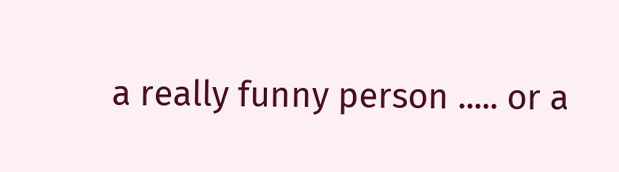a really funny person ..... or a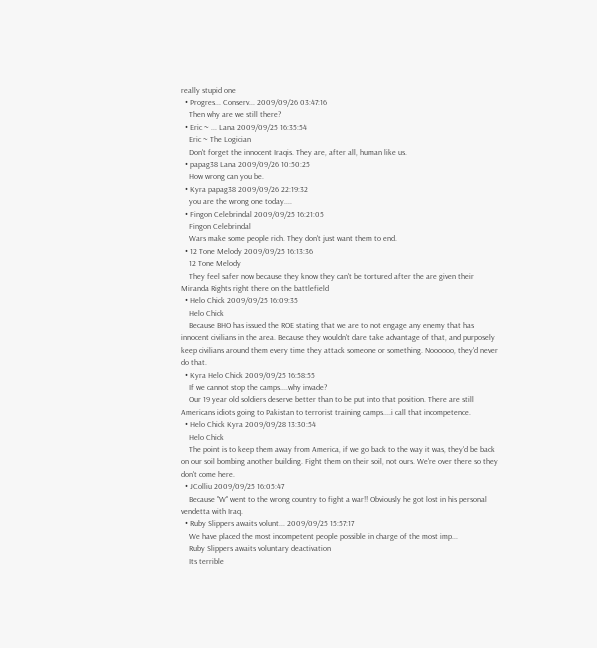really stupid one
  • Progres... Conserv... 2009/09/26 03:47:16
    Then why are we still there?
  • Eric ~ ... Lana 2009/09/25 16:35:54
    Eric ~ The Logician
    Don't forget the innocent Iraqis. They are, after all, human like us.
  • papag38 Lana 2009/09/26 10:50:25
    How wrong can you be.
  • Kyra papag38 2009/09/26 22:19:32
    you are the wrong one today....
  • Fingon Celebrindal 2009/09/25 16:21:05
    Fingon Celebrindal
    Wars make some people rich. They don't just want them to end.
  • 12 Tone Melody 2009/09/25 16:13:36
    12 Tone Melody
    They feel safer now because they know they can't be tortured after the are given their Miranda Rights right there on the battlefield
  • Helo Chick 2009/09/25 16:09:35
    Helo Chick
    Because BHO has issued the ROE stating that we are to not engage any enemy that has innocent civilians in the area. Because they wouldn't dare take advantage of that, and purposely keep civilians around them every time they attack someone or something. Noooooo, they'd never do that.
  • Kyra Helo Chick 2009/09/25 16:58:55
    If we cannot stop the camps....why invade?
    Our 19 year old soldiers deserve better than to be put into that position. There are still Americans idiots going to Pakistan to terrorist training camps....i call that incompetence.
  • Helo Chick Kyra 2009/09/28 13:30:54
    Helo Chick
    The point is to keep them away from America, if we go back to the way it was, they'd be back on our soil bombing another building. Fight them on their soil, not ours. We're over there so they don't come here.
  • JColliu 2009/09/25 16:05:47
    Because "W" went to the wrong country to fight a war!! Obviously he got lost in his personal vendetta with Iraq.
  • Ruby Slippers awaits volunt... 2009/09/25 15:57:17
    We have placed the most incompetent people possible in charge of the most imp...
    Ruby Slippers awaits voluntary deactivation
    Its terrible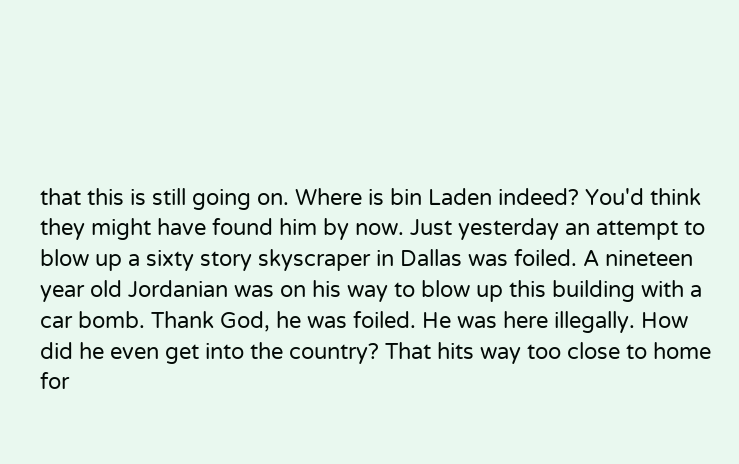that this is still going on. Where is bin Laden indeed? You'd think they might have found him by now. Just yesterday an attempt to blow up a sixty story skyscraper in Dallas was foiled. A nineteen year old Jordanian was on his way to blow up this building with a car bomb. Thank God, he was foiled. He was here illegally. How did he even get into the country? That hits way too close to home for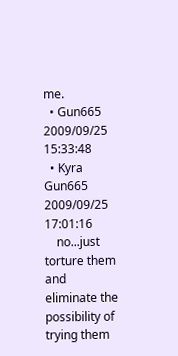me.
  • Gun665 2009/09/25 15:33:48
  • Kyra Gun665 2009/09/25 17:01:16
    no...just torture them and eliminate the possibility of trying them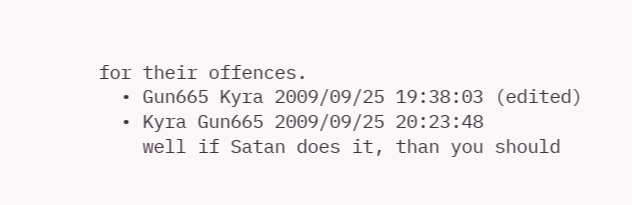for their offences.
  • Gun665 Kyra 2009/09/25 19:38:03 (edited)
  • Kyra Gun665 2009/09/25 20:23:48
    well if Satan does it, than you should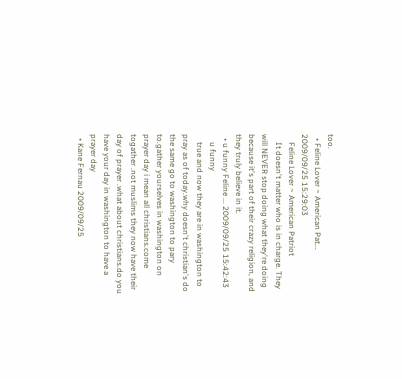too.
  • Feline Lover ~ American Pat... 2009/09/25 15:29:03
    Feline Lover ~ American Patriot
    It doesn't matter who is in charge. They will NEVER stop doing what they're doing because it's part of their crazy religion, and they truly believe in it.
  • u funny Feline ... 2009/09/25 15:42:43
    u funny
    true and now they are in washington to pray as of today.why doesn't christian's do the same go to washington to pary to.gather yourselves in washington on prayer day i mean all christians.come togather .not muslims they now have their day of prayer .what about christians.do you have your day in washington to have a prayer day
  • Kane Fernau 2009/09/25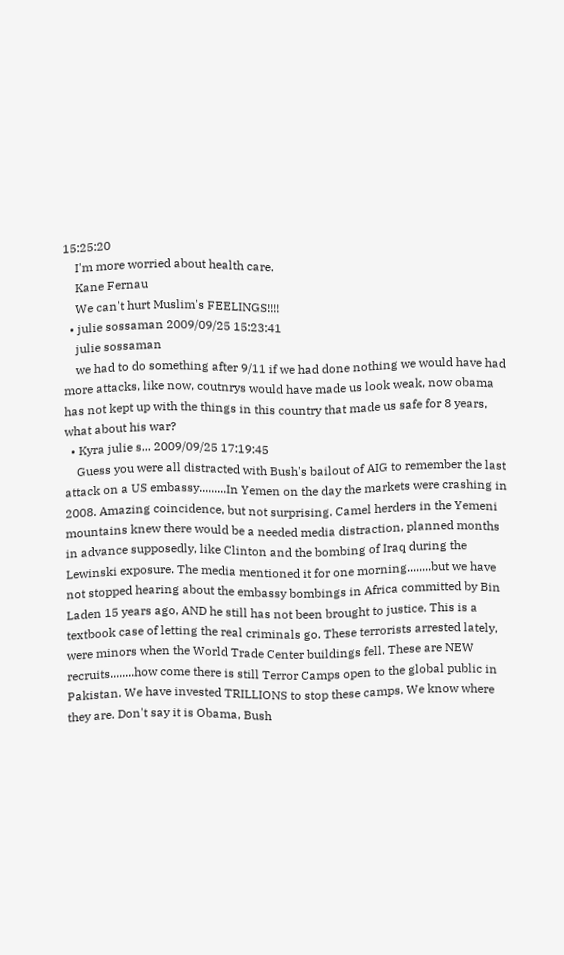15:25:20
    I'm more worried about health care.
    Kane Fernau
    We can't hurt Muslim's FEELINGS!!!!
  • julie sossaman 2009/09/25 15:23:41
    julie sossaman
    we had to do something after 9/11 if we had done nothing we would have had more attacks, like now, coutnrys would have made us look weak, now obama has not kept up with the things in this country that made us safe for 8 years, what about his war?
  • Kyra julie s... 2009/09/25 17:19:45
    Guess you were all distracted with Bush's bailout of AIG to remember the last attack on a US embassy.........In Yemen on the day the markets were crashing in 2008. Amazing coincidence, but not surprising. Camel herders in the Yemeni mountains knew there would be a needed media distraction, planned months in advance supposedly, like Clinton and the bombing of Iraq during the Lewinski exposure. The media mentioned it for one morning........but we have not stopped hearing about the embassy bombings in Africa committed by Bin Laden 15 years ago, AND he still has not been brought to justice. This is a textbook case of letting the real criminals go. These terrorists arrested lately, were minors when the World Trade Center buildings fell. These are NEW recruits........how come there is still Terror Camps open to the global public in Pakistan. We have invested TRILLIONS to stop these camps. We know where they are. Don't say it is Obama, Bush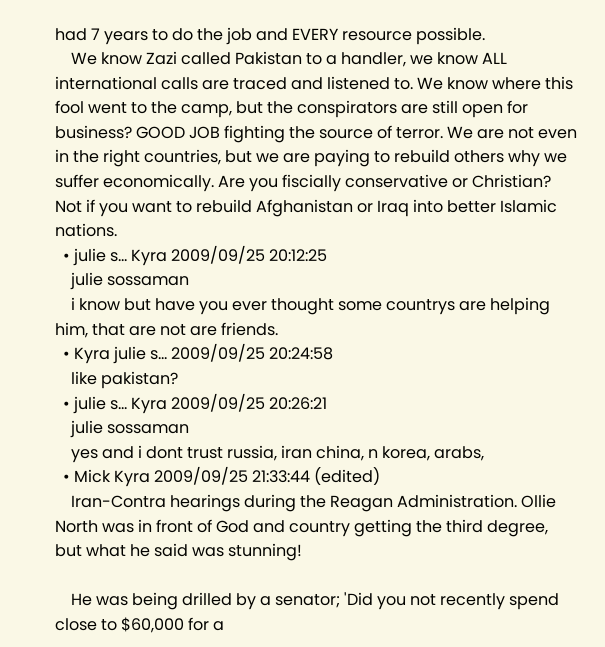had 7 years to do the job and EVERY resource possible.
    We know Zazi called Pakistan to a handler, we know ALL international calls are traced and listened to. We know where this fool went to the camp, but the conspirators are still open for business? GOOD JOB fighting the source of terror. We are not even in the right countries, but we are paying to rebuild others why we suffer economically. Are you fiscially conservative or Christian? Not if you want to rebuild Afghanistan or Iraq into better Islamic nations.
  • julie s... Kyra 2009/09/25 20:12:25
    julie sossaman
    i know but have you ever thought some countrys are helping him, that are not are friends.
  • Kyra julie s... 2009/09/25 20:24:58
    like pakistan?
  • julie s... Kyra 2009/09/25 20:26:21
    julie sossaman
    yes and i dont trust russia, iran china, n korea, arabs,
  • Mick Kyra 2009/09/25 21:33:44 (edited)
    Iran-Contra hearings during the Reagan Administration. Ollie North was in front of God and country getting the third degree, but what he said was stunning!

    He was being drilled by a senator; 'Did you not recently spend close to $60,000 for a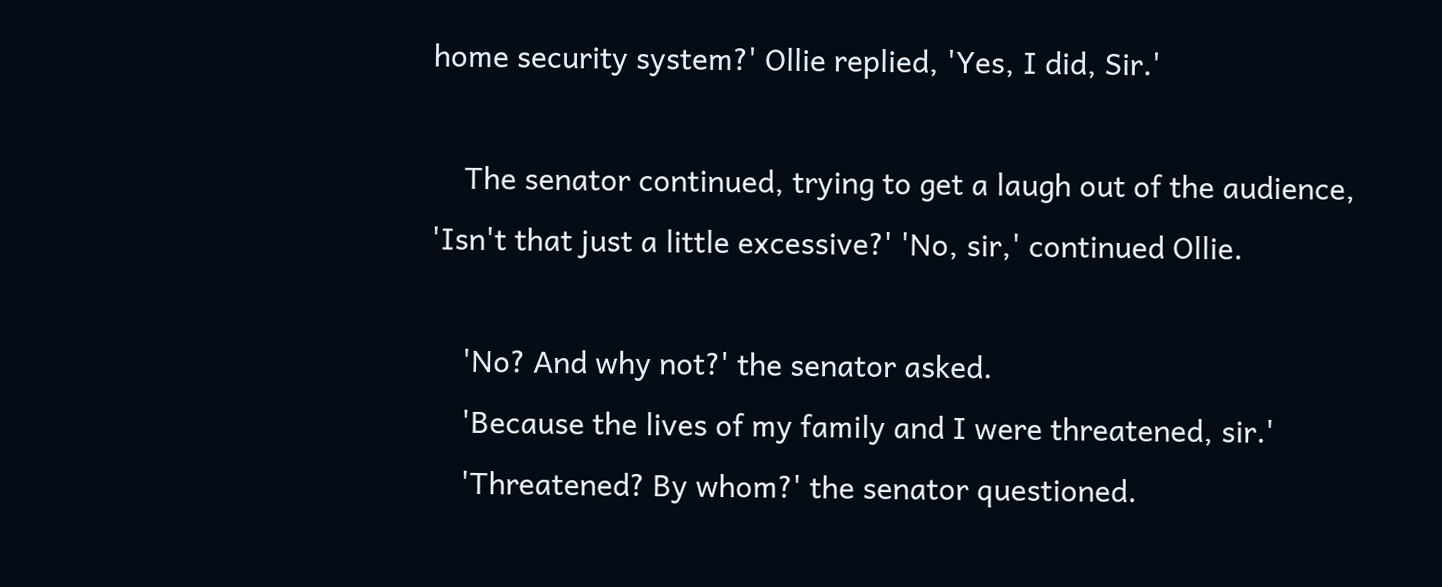home security system?' Ollie replied, 'Yes, I did, Sir.'

    The senator continued, trying to get a laugh out of the audience, 'Isn't that just a little excessive?' 'No, sir,' continued Ollie.

    'No? And why not?' the senator asked.
    'Because the lives of my family and I were threatened, sir.'
    'Threatened? By whom?' the senator questioned.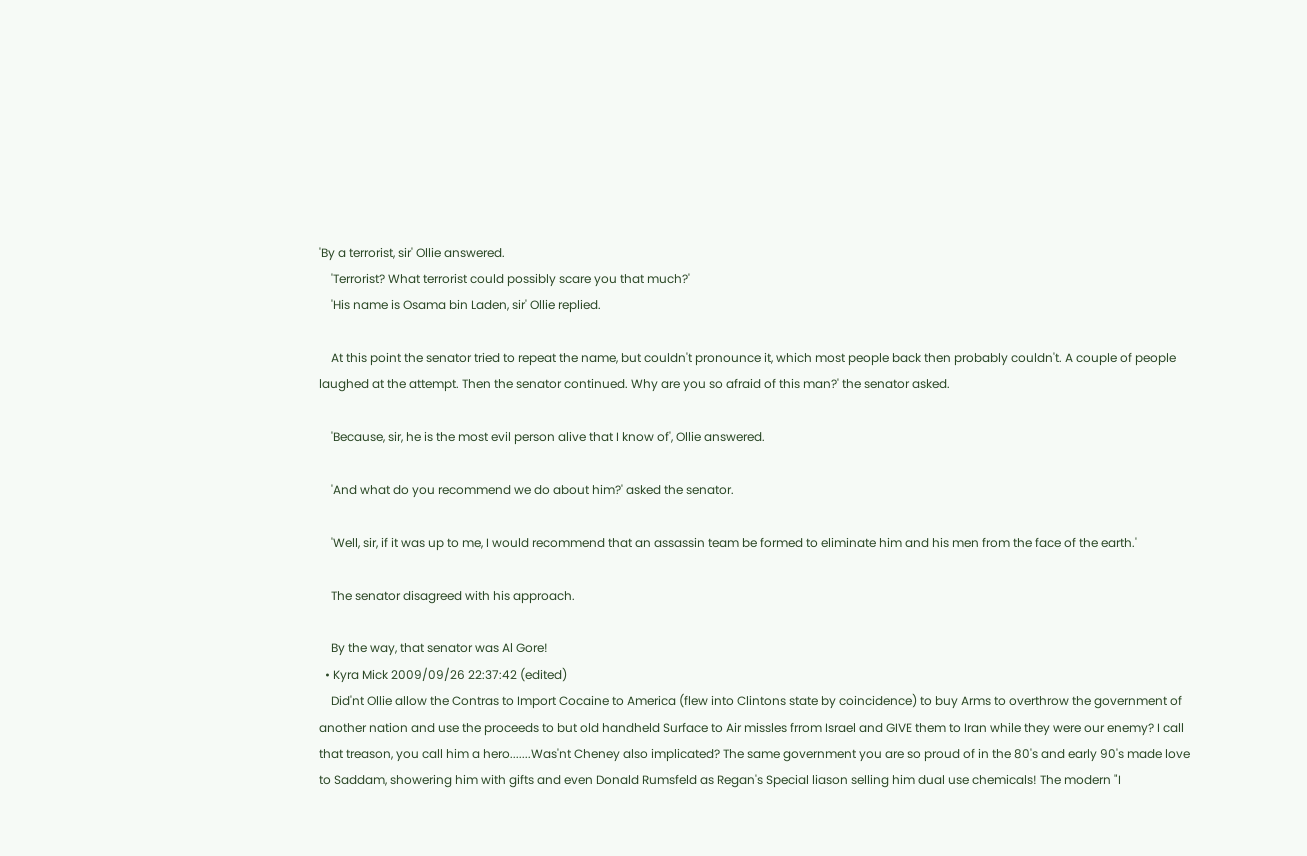'By a terrorist, sir' Ollie answered.
    'Terrorist? What terrorist could possibly scare you that much?'
    'His name is Osama bin Laden, sir' Ollie replied.

    At this point the senator tried to repeat the name, but couldn't pronounce it, which most people back then probably couldn't. A couple of people laughed at the attempt. Then the senator continued. Why are you so afraid of this man?' the senator asked.

    'Because, sir, he is the most evil person alive that I know of', Ollie answered.

    'And what do you recommend we do about him?' asked the senator.

    'Well, sir, if it was up to me, I would recommend that an assassin team be formed to eliminate him and his men from the face of the earth.'

    The senator disagreed with his approach.

    By the way, that senator was Al Gore!
  • Kyra Mick 2009/09/26 22:37:42 (edited)
    Did'nt Ollie allow the Contras to Import Cocaine to America (flew into Clintons state by coincidence) to buy Arms to overthrow the government of another nation and use the proceeds to but old handheld Surface to Air missles frrom Israel and GIVE them to Iran while they were our enemy? I call that treason, you call him a hero.......Was'nt Cheney also implicated? The same government you are so proud of in the 80's and early 90's made love to Saddam, showering him with gifts and even Donald Rumsfeld as Regan's Special liason selling him dual use chemicals! The modern "I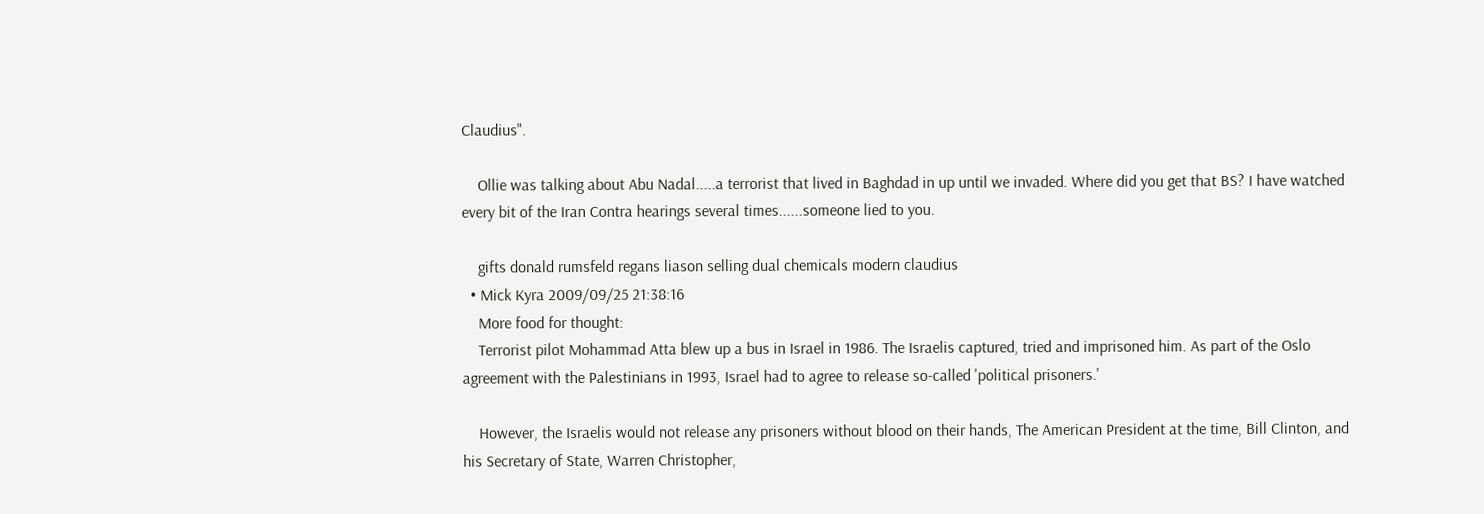Claudius".

    Ollie was talking about Abu Nadal.....a terrorist that lived in Baghdad in up until we invaded. Where did you get that BS? I have watched every bit of the Iran Contra hearings several times......someone lied to you.

    gifts donald rumsfeld regans liason selling dual chemicals modern claudius
  • Mick Kyra 2009/09/25 21:38:16
    More food for thought:
    Terrorist pilot Mohammad Atta blew up a bus in Israel in 1986. The Israelis captured, tried and imprisoned him. As part of the Oslo agreement with the Palestinians in 1993, Israel had to agree to release so-called 'political prisoners.'

    However, the Israelis would not release any prisoners without blood on their hands, The American President at the time, Bill Clinton, and his Secretary of State, Warren Christopher,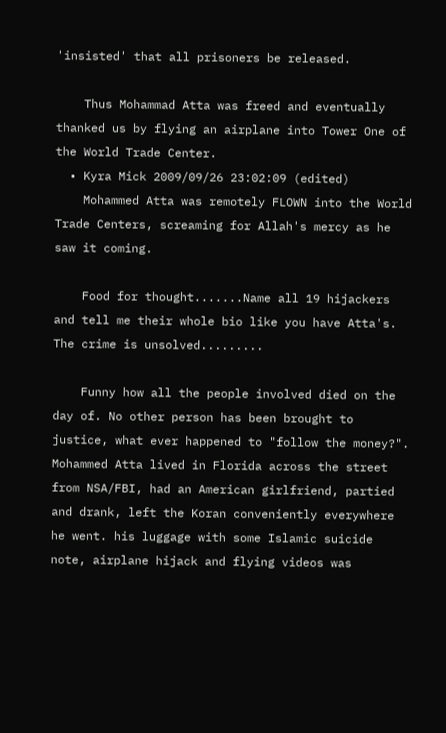'insisted' that all prisoners be released.

    Thus Mohammad Atta was freed and eventually thanked us by flying an airplane into Tower One of the World Trade Center.
  • Kyra Mick 2009/09/26 23:02:09 (edited)
    Mohammed Atta was remotely FLOWN into the World Trade Centers, screaming for Allah's mercy as he saw it coming.

    Food for thought.......Name all 19 hijackers and tell me their whole bio like you have Atta's. The crime is unsolved.........

    Funny how all the people involved died on the day of. No other person has been brought to justice, what ever happened to "follow the money?". Mohammed Atta lived in Florida across the street from NSA/FBI, had an American girlfriend, partied and drank, left the Koran conveniently everywhere he went. his luggage with some Islamic suicide note, airplane hijack and flying videos was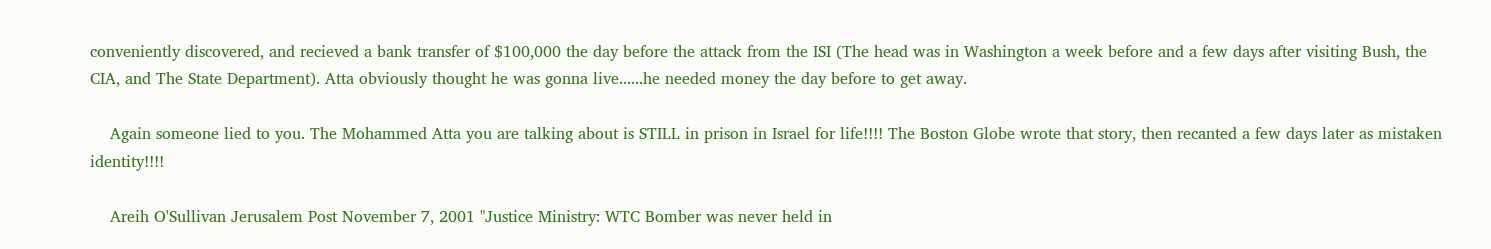conveniently discovered, and recieved a bank transfer of $100,000 the day before the attack from the ISI (The head was in Washington a week before and a few days after visiting Bush, the CIA, and The State Department). Atta obviously thought he was gonna live......he needed money the day before to get away.

    Again someone lied to you. The Mohammed Atta you are talking about is STILL in prison in Israel for life!!!! The Boston Globe wrote that story, then recanted a few days later as mistaken identity!!!!

    Areih O'Sullivan Jerusalem Post November 7, 2001 "Justice Ministry: WTC Bomber was never held in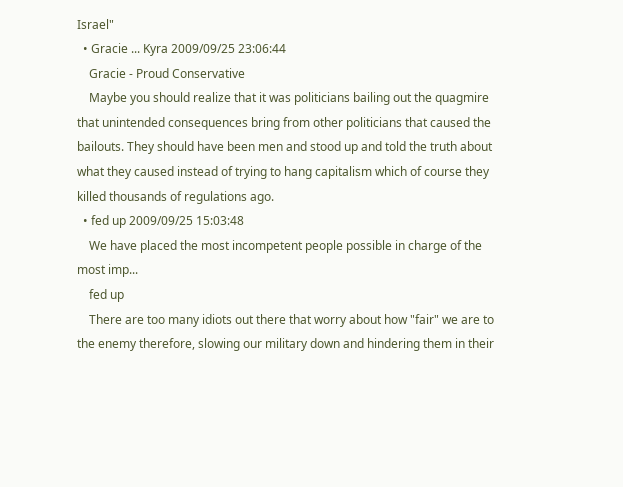Israel"
  • Gracie ... Kyra 2009/09/25 23:06:44
    Gracie - Proud Conservative
    Maybe you should realize that it was politicians bailing out the quagmire that unintended consequences bring from other politicians that caused the bailouts. They should have been men and stood up and told the truth about what they caused instead of trying to hang capitalism which of course they killed thousands of regulations ago.
  • fed up 2009/09/25 15:03:48
    We have placed the most incompetent people possible in charge of the most imp...
    fed up
    There are too many idiots out there that worry about how "fair" we are to the enemy therefore, slowing our military down and hindering them in their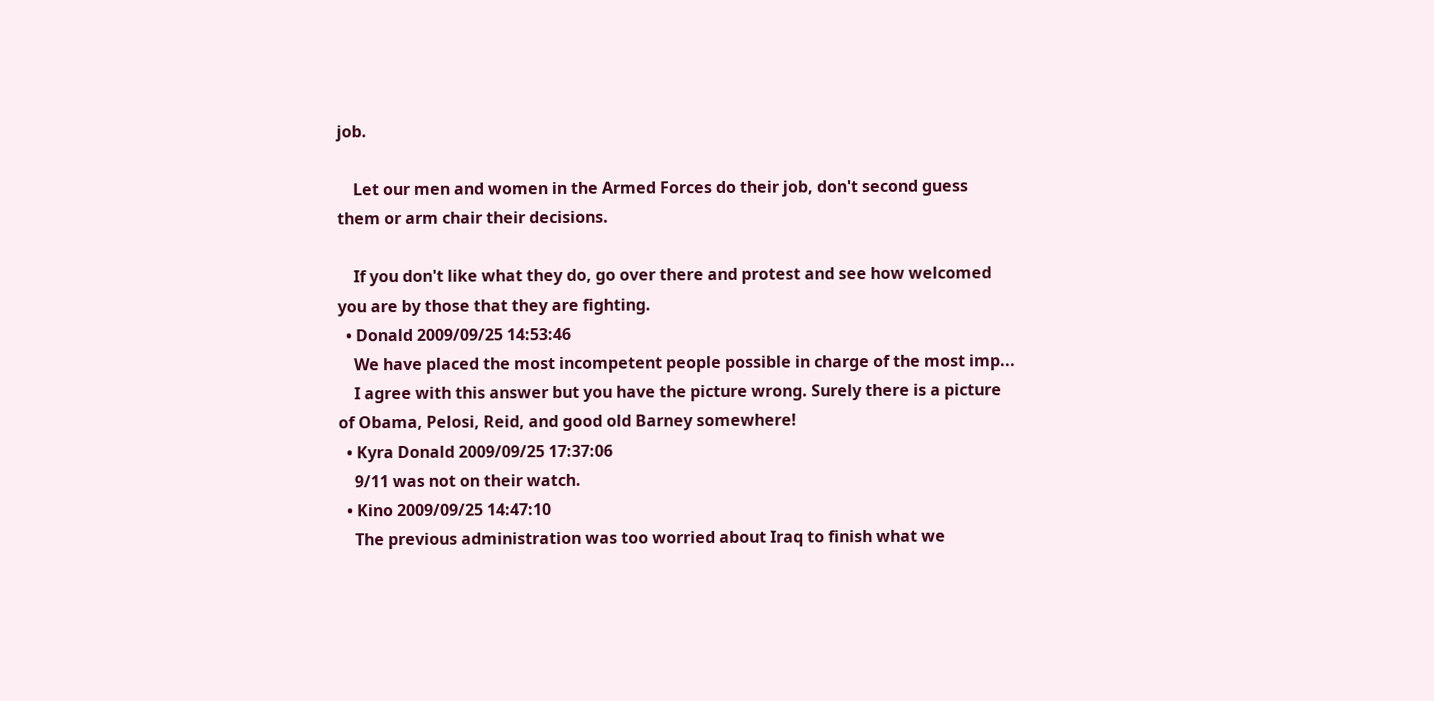job.

    Let our men and women in the Armed Forces do their job, don't second guess them or arm chair their decisions.

    If you don't like what they do, go over there and protest and see how welcomed you are by those that they are fighting.
  • Donald 2009/09/25 14:53:46
    We have placed the most incompetent people possible in charge of the most imp...
    I agree with this answer but you have the picture wrong. Surely there is a picture of Obama, Pelosi, Reid, and good old Barney somewhere!
  • Kyra Donald 2009/09/25 17:37:06
    9/11 was not on their watch.
  • Kino 2009/09/25 14:47:10
    The previous administration was too worried about Iraq to finish what we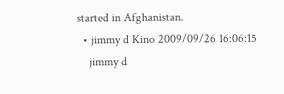started in Afghanistan.
  • jimmy d Kino 2009/09/26 16:06:15
    jimmy d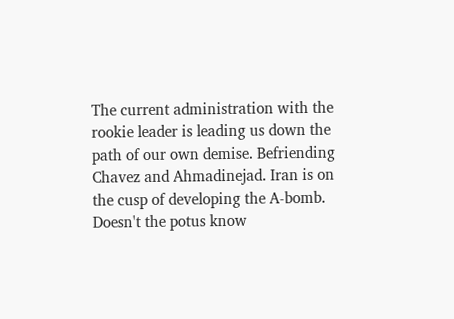The current administration with the rookie leader is leading us down the path of our own demise. Befriending Chavez and Ahmadinejad. Iran is on the cusp of developing the A-bomb. Doesn't the potus know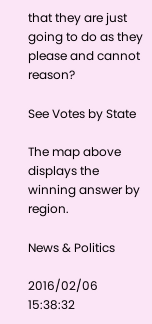that they are just going to do as they please and cannot reason?

See Votes by State

The map above displays the winning answer by region.

News & Politics

2016/02/06 15:38:32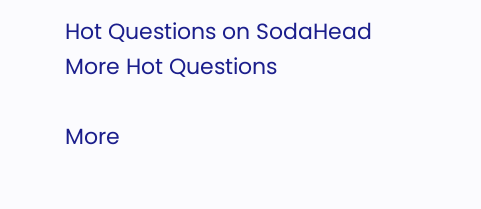Hot Questions on SodaHead
More Hot Questions

More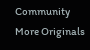Community More Originals